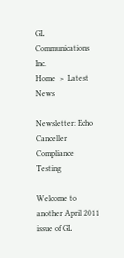GL Communications Inc.
Home  >  Latest News

Newsletter: Echo Canceller Compliance Testing

Welcome to another April 2011 issue of GL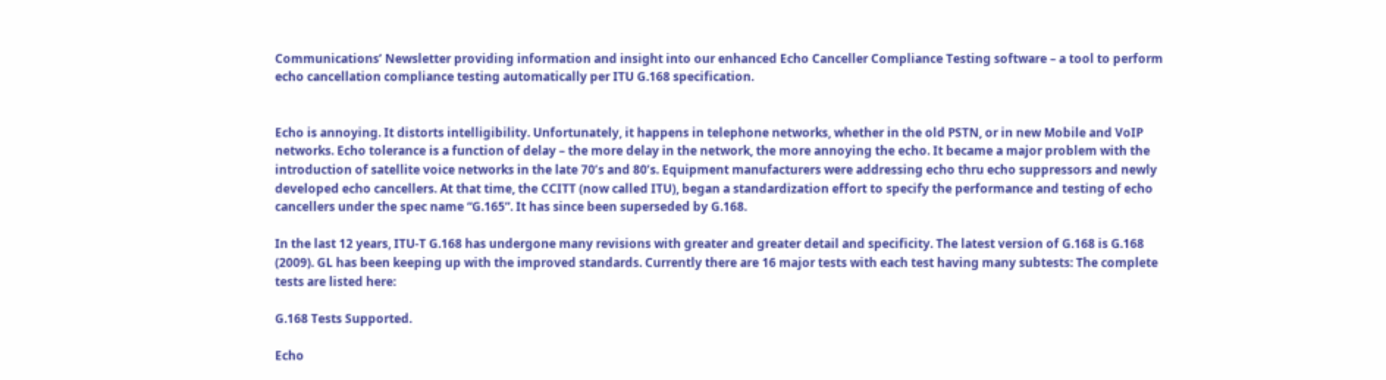Communications’ Newsletter providing information and insight into our enhanced Echo Canceller Compliance Testing software – a tool to perform echo cancellation compliance testing automatically per ITU G.168 specification.


Echo is annoying. It distorts intelligibility. Unfortunately, it happens in telephone networks, whether in the old PSTN, or in new Mobile and VoIP networks. Echo tolerance is a function of delay – the more delay in the network, the more annoying the echo. It became a major problem with the introduction of satellite voice networks in the late 70’s and 80’s. Equipment manufacturers were addressing echo thru echo suppressors and newly developed echo cancellers. At that time, the CCITT (now called ITU), began a standardization effort to specify the performance and testing of echo cancellers under the spec name “G.165”. It has since been superseded by G.168.

In the last 12 years, ITU-T G.168 has undergone many revisions with greater and greater detail and specificity. The latest version of G.168 is G.168 (2009). GL has been keeping up with the improved standards. Currently there are 16 major tests with each test having many subtests: The complete tests are listed here:

G.168 Tests Supported.

Echo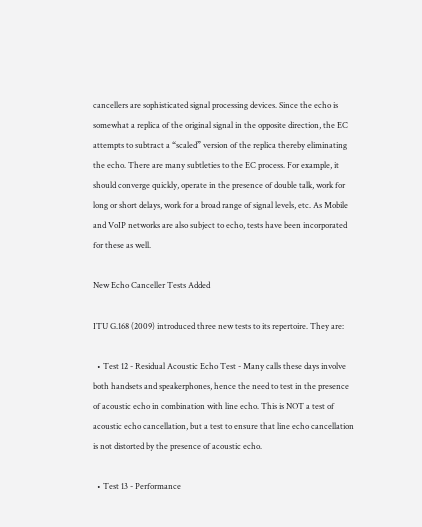cancellers are sophisticated signal processing devices. Since the echo is somewhat a replica of the original signal in the opposite direction, the EC attempts to subtract a “scaled” version of the replica thereby eliminating the echo. There are many subtleties to the EC process. For example, it should converge quickly, operate in the presence of double talk, work for long or short delays, work for a broad range of signal levels, etc. As Mobile and VoIP networks are also subject to echo, tests have been incorporated for these as well.

New Echo Canceller Tests Added

ITU G.168 (2009) introduced three new tests to its repertoire. They are:

  • Test 12 - Residual Acoustic Echo Test - Many calls these days involve both handsets and speakerphones, hence the need to test in the presence of acoustic echo in combination with line echo. This is NOT a test of acoustic echo cancellation, but a test to ensure that line echo cancellation is not distorted by the presence of acoustic echo.

  • Test 13 - Performance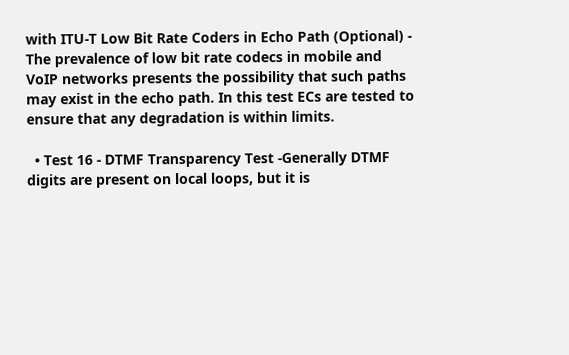with ITU-T Low Bit Rate Coders in Echo Path (Optional) - The prevalence of low bit rate codecs in mobile and VoIP networks presents the possibility that such paths may exist in the echo path. In this test ECs are tested to ensure that any degradation is within limits.

  • Test 16 - DTMF Transparency Test -Generally DTMF digits are present on local loops, but it is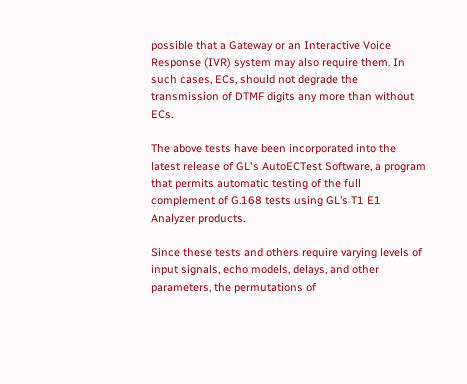possible that a Gateway or an Interactive Voice Response (IVR) system may also require them. In such cases, ECs, should not degrade the transmission of DTMF digits any more than without ECs.

The above tests have been incorporated into the latest release of GL's AutoECTest Software, a program that permits automatic testing of the full complement of G.168 tests using GL’s T1 E1 Analyzer products.

Since these tests and others require varying levels of input signals, echo models, delays, and other parameters, the permutations of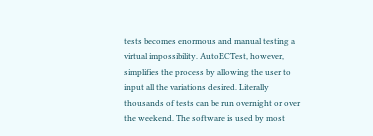tests becomes enormous and manual testing a virtual impossibility. AutoECTest, however, simplifies the process by allowing the user to input all the variations desired. Literally thousands of tests can be run overnight or over the weekend. The software is used by most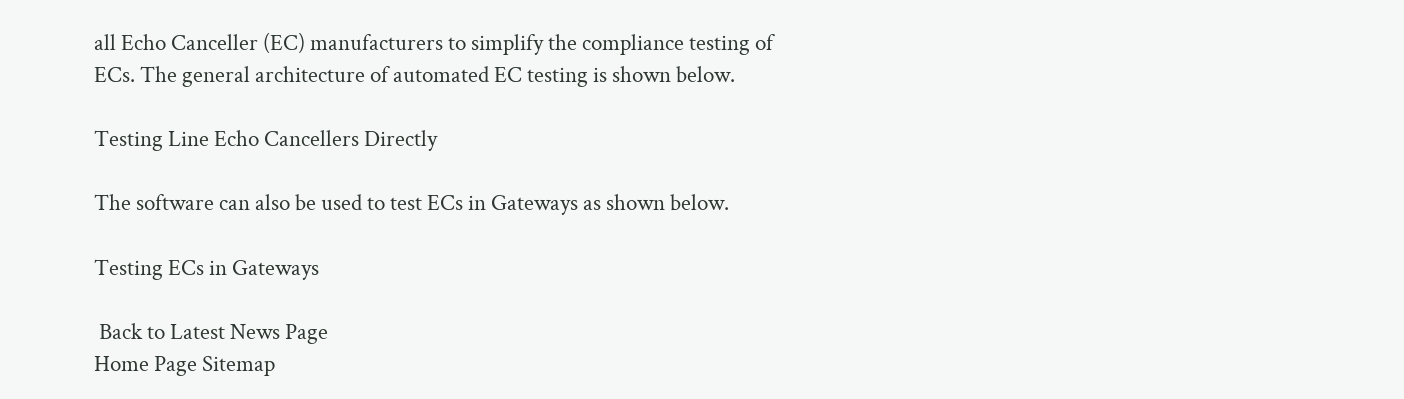all Echo Canceller (EC) manufacturers to simplify the compliance testing of ECs. The general architecture of automated EC testing is shown below.

Testing Line Echo Cancellers Directly

The software can also be used to test ECs in Gateways as shown below.

Testing ECs in Gateways

 Back to Latest News Page
Home Page Sitemap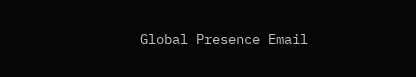Global Presence Email